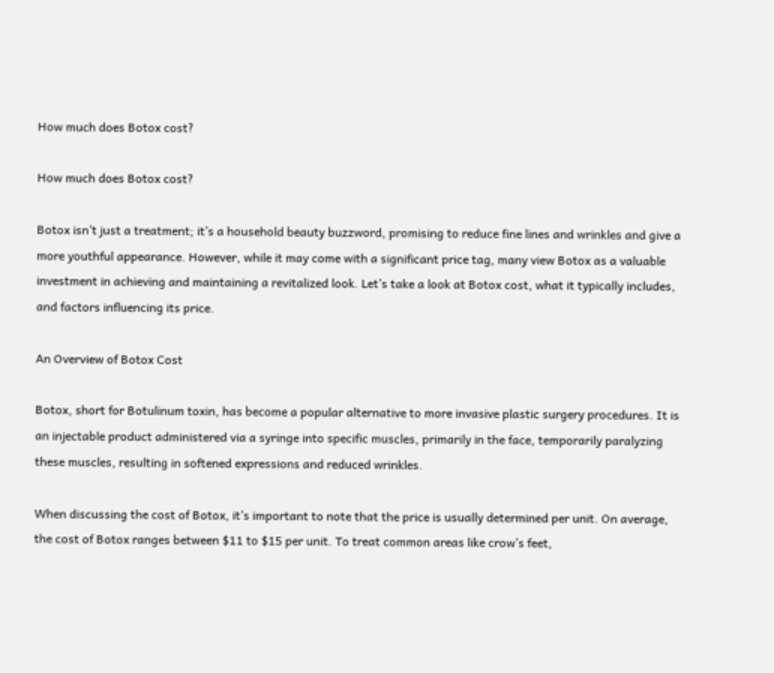How much does Botox cost?

How much does Botox cost?

Botox isn’t just a treatment; it’s a household beauty buzzword, promising to reduce fine lines and wrinkles and give a more youthful appearance. However, while it may come with a significant price tag, many view Botox as a valuable investment in achieving and maintaining a revitalized look. Let’s take a look at Botox cost, what it typically includes, and factors influencing its price.

An Overview of Botox Cost

Botox, short for Botulinum toxin, has become a popular alternative to more invasive plastic surgery procedures. It is an injectable product administered via a syringe into specific muscles, primarily in the face, temporarily paralyzing these muscles, resulting in softened expressions and reduced wrinkles.

When discussing the cost of Botox, it’s important to note that the price is usually determined per unit. On average, the cost of Botox ranges between $11 to $15 per unit. To treat common areas like crow’s feet,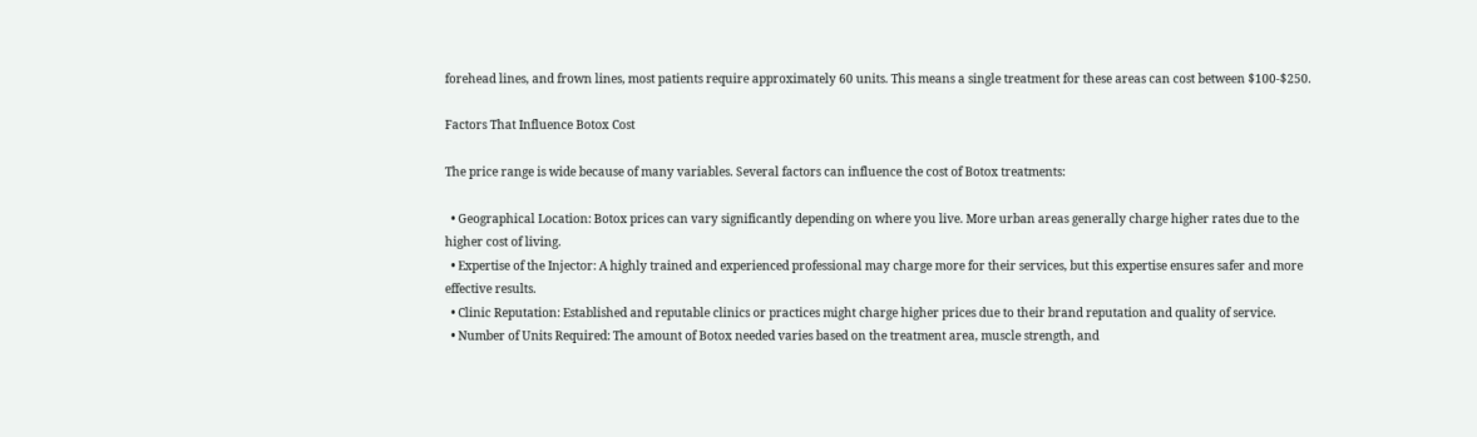forehead lines, and frown lines, most patients require approximately 60 units. This means a single treatment for these areas can cost between $100-$250.

Factors That Influence Botox Cost

The price range is wide because of many variables. Several factors can influence the cost of Botox treatments:

  • Geographical Location: Botox prices can vary significantly depending on where you live. More urban areas generally charge higher rates due to the higher cost of living.
  • Expertise of the Injector: A highly trained and experienced professional may charge more for their services, but this expertise ensures safer and more effective results.
  • Clinic Reputation: Established and reputable clinics or practices might charge higher prices due to their brand reputation and quality of service.
  • Number of Units Required: The amount of Botox needed varies based on the treatment area, muscle strength, and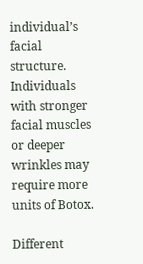individual’s facial structure. Individuals with stronger facial muscles or deeper wrinkles may require more units of Botox.

Different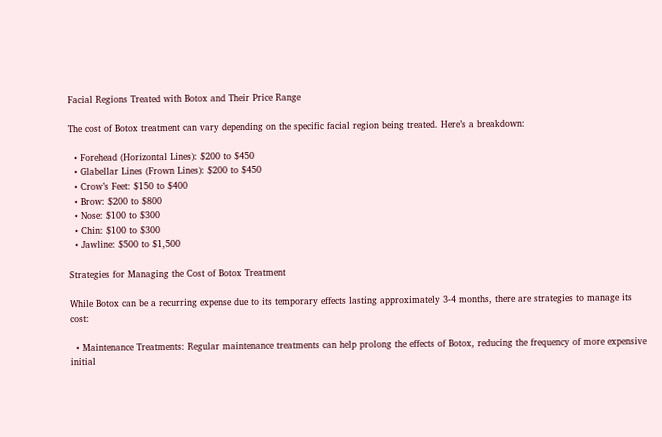Facial Regions Treated with Botox and Their Price Range

The cost of Botox treatment can vary depending on the specific facial region being treated. Here’s a breakdown:

  • Forehead (Horizontal Lines): $200 to $450
  • Glabellar Lines (Frown Lines): $200 to $450
  • Crow’s Feet: $150 to $400
  • Brow: $200 to $800
  • Nose: $100 to $300
  • Chin: $100 to $300
  • Jawline: $500 to $1,500

Strategies for Managing the Cost of Botox Treatment

While Botox can be a recurring expense due to its temporary effects lasting approximately 3-4 months, there are strategies to manage its cost:

  • Maintenance Treatments: Regular maintenance treatments can help prolong the effects of Botox, reducing the frequency of more expensive initial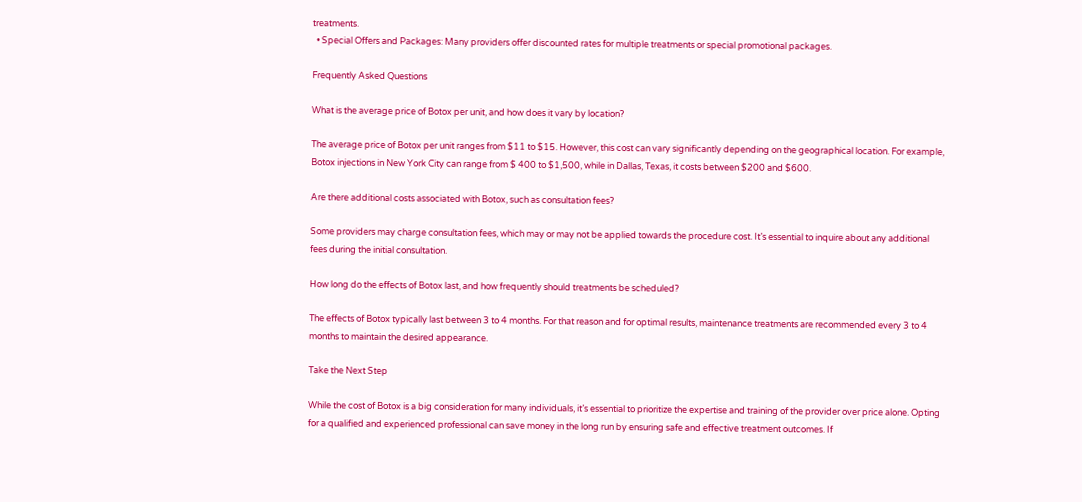treatments.
  • Special Offers and Packages: Many providers offer discounted rates for multiple treatments or special promotional packages.

Frequently Asked Questions

What is the average price of Botox per unit, and how does it vary by location?

The average price of Botox per unit ranges from $11 to $15. However, this cost can vary significantly depending on the geographical location. For example, Botox injections in New York City can range from $ 400 to $1,500, while in Dallas, Texas, it costs between $200 and $600.

Are there additional costs associated with Botox, such as consultation fees?

Some providers may charge consultation fees, which may or may not be applied towards the procedure cost. It’s essential to inquire about any additional fees during the initial consultation.

How long do the effects of Botox last, and how frequently should treatments be scheduled?

The effects of Botox typically last between 3 to 4 months. For that reason and for optimal results, maintenance treatments are recommended every 3 to 4 months to maintain the desired appearance.

Take the Next Step

While the cost of Botox is a big consideration for many individuals, it’s essential to prioritize the expertise and training of the provider over price alone. Opting for a qualified and experienced professional can save money in the long run by ensuring safe and effective treatment outcomes. If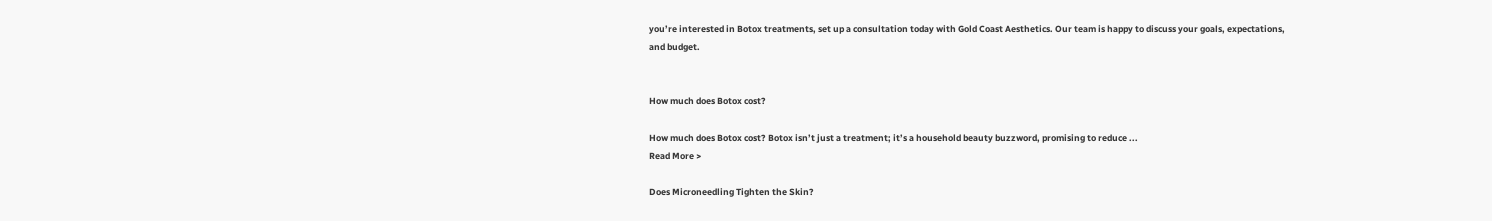you’re interested in Botox treatments, set up a consultation today with Gold Coast Aesthetics. Our team is happy to discuss your goals, expectations, and budget.


How much does Botox cost?

How much does Botox cost? Botox isn’t just a treatment; it’s a household beauty buzzword, promising to reduce ...
Read More >

Does Microneedling Tighten the Skin?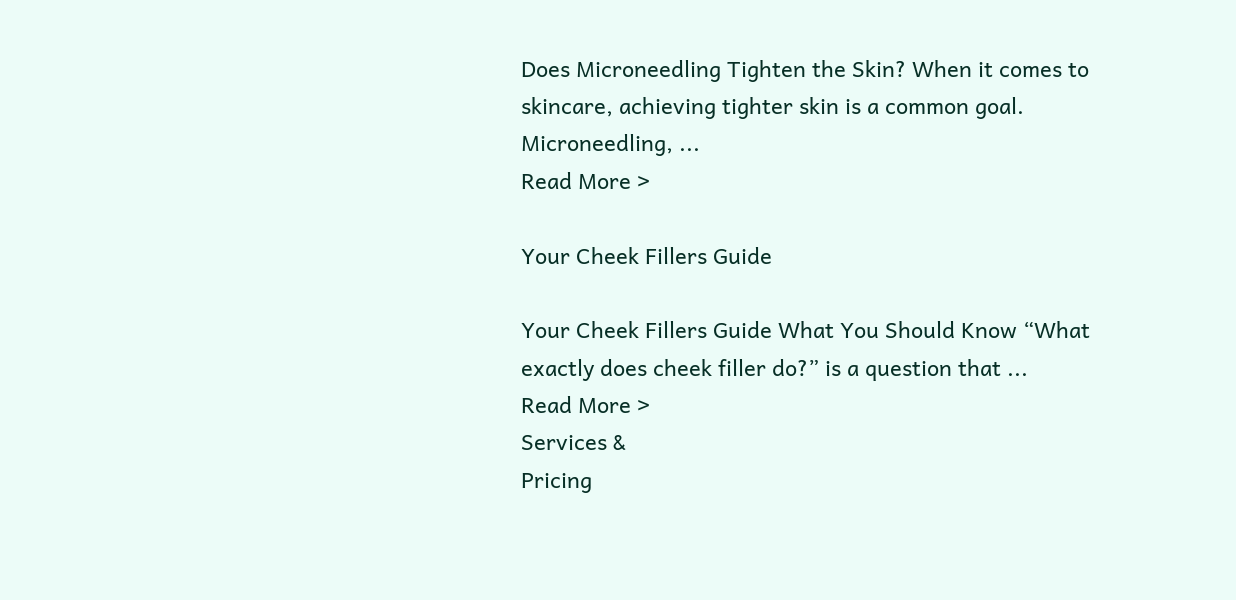Does Microneedling Tighten the Skin? When it comes to skincare, achieving tighter skin is a common goal. Microneedling, ...
Read More >

Your Cheek Fillers Guide

Your Cheek Fillers Guide What You Should Know “What exactly does cheek filler do?” is a question that ...
Read More >
Services &
Pricing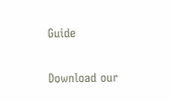Guide

Download our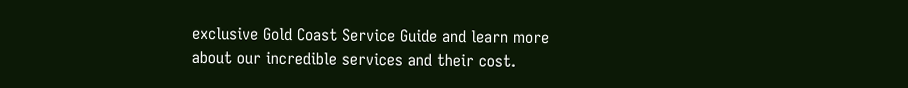exclusive Gold Coast Service Guide and learn more about our incredible services and their cost.